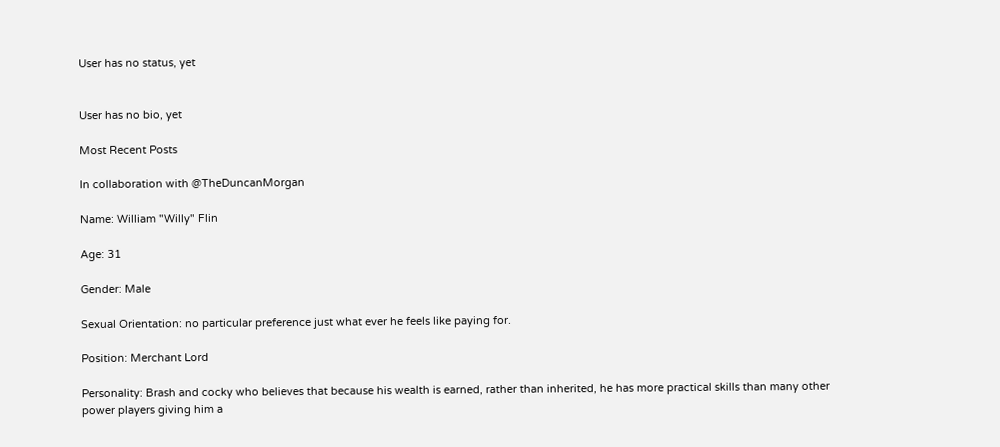User has no status, yet


User has no bio, yet

Most Recent Posts

In collaboration with @TheDuncanMorgan

Name: William "Willy" Flin

Age: 31

Gender: Male

Sexual Orientation: no particular preference just what ever he feels like paying for.

Position: Merchant Lord

Personality: Brash and cocky who believes that because his wealth is earned, rather than inherited, he has more practical skills than many other power players giving him a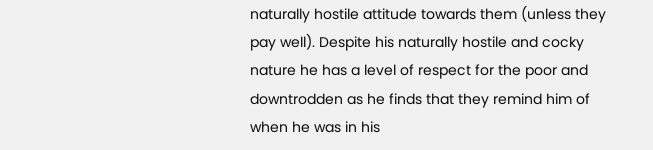naturally hostile attitude towards them (unless they pay well). Despite his naturally hostile and cocky nature he has a level of respect for the poor and downtrodden as he finds that they remind him of when he was in his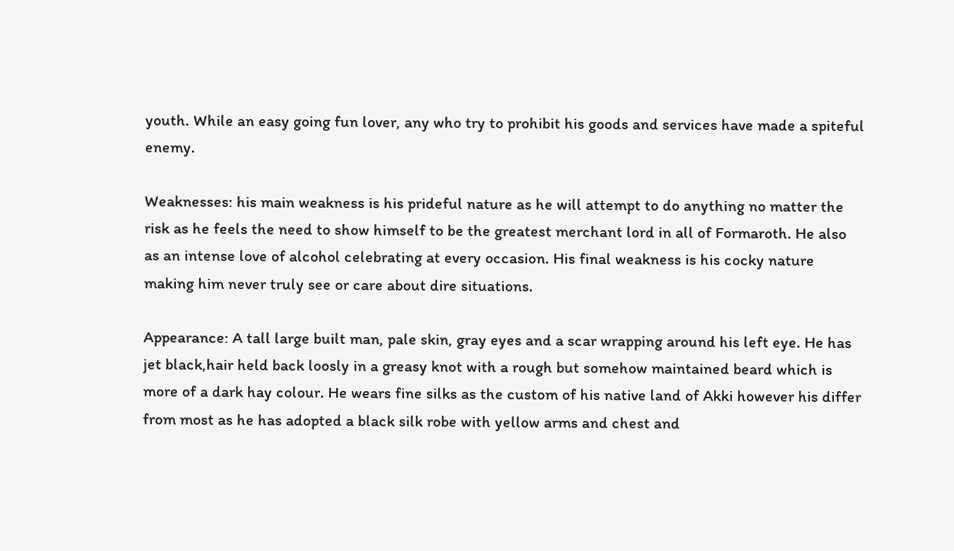youth. While an easy going fun lover, any who try to prohibit his goods and services have made a spiteful enemy.

Weaknesses: his main weakness is his prideful nature as he will attempt to do anything no matter the risk as he feels the need to show himself to be the greatest merchant lord in all of Formaroth. He also as an intense love of alcohol celebrating at every occasion. His final weakness is his cocky nature making him never truly see or care about dire situations.

Appearance: A tall large built man, pale skin, gray eyes and a scar wrapping around his left eye. He has jet black,hair held back loosly in a greasy knot with a rough but somehow maintained beard which is more of a dark hay colour. He wears fine silks as the custom of his native land of Akki however his differ from most as he has adopted a black silk robe with yellow arms and chest and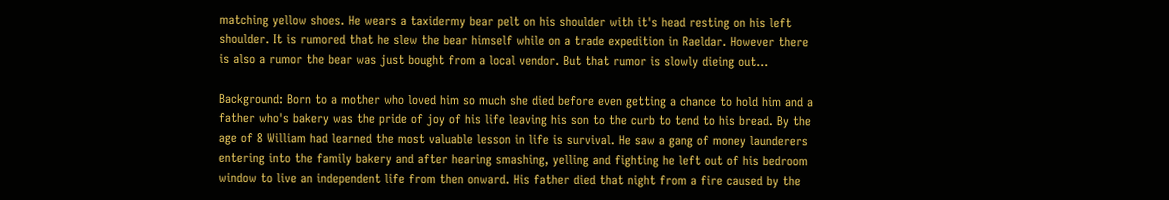matching yellow shoes. He wears a taxidermy bear pelt on his shoulder with it's head resting on his left shoulder. It is rumored that he slew the bear himself while on a trade expedition in Raeldar. However there is also a rumor the bear was just bought from a local vendor. But that rumor is slowly dieing out...

Background: Born to a mother who loved him so much she died before even getting a chance to hold him and a father who's bakery was the pride of joy of his life leaving his son to the curb to tend to his bread. By the age of 8 William had learned the most valuable lesson in life is survival. He saw a gang of money launderers entering into the family bakery and after hearing smashing, yelling and fighting he left out of his bedroom window to live an independent life from then onward. His father died that night from a fire caused by the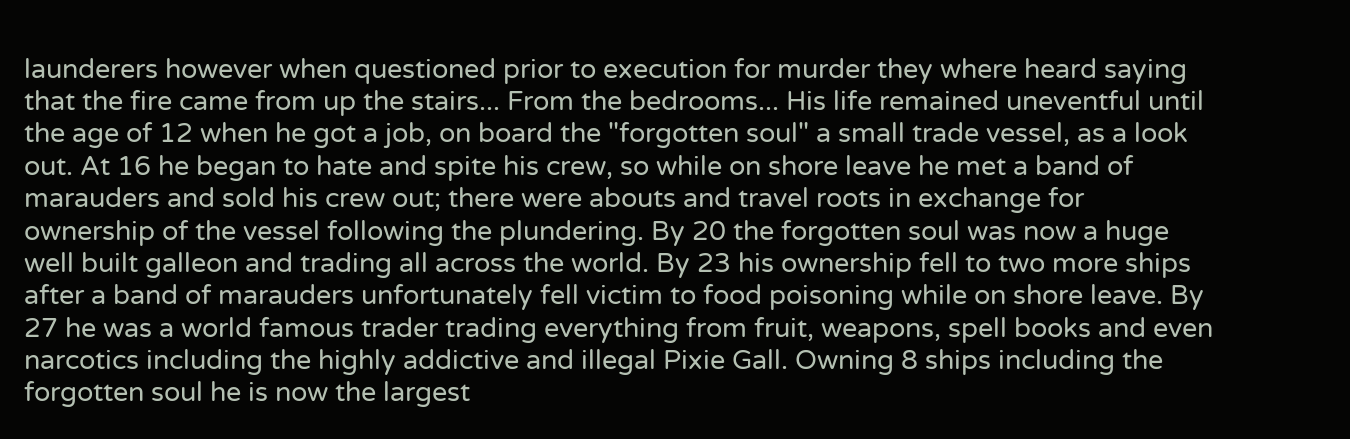launderers however when questioned prior to execution for murder they where heard saying that the fire came from up the stairs... From the bedrooms... His life remained uneventful until the age of 12 when he got a job, on board the "forgotten soul" a small trade vessel, as a look out. At 16 he began to hate and spite his crew, so while on shore leave he met a band of marauders and sold his crew out; there were abouts and travel roots in exchange for ownership of the vessel following the plundering. By 20 the forgotten soul was now a huge well built galleon and trading all across the world. By 23 his ownership fell to two more ships after a band of marauders unfortunately fell victim to food poisoning while on shore leave. By 27 he was a world famous trader trading everything from fruit, weapons, spell books and even narcotics including the highly addictive and illegal Pixie Gall. Owning 8 ships including the forgotten soul he is now the largest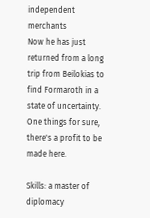independent merchants
Now he has just returned from a long trip from Beilokias to find Formaroth in a state of uncertainty. One things for sure, there's a profit to be made here.

Skills: a master of diplomacy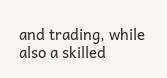and trading, while also a skilled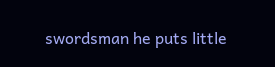swordsman he puts little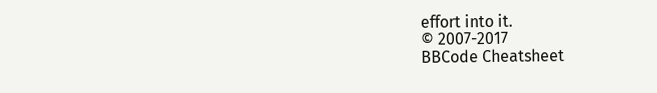effort into it.
© 2007-2017
BBCode Cheatsheet